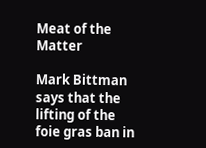Meat of the Matter

Mark Bittman says that the lifting of the foie gras ban in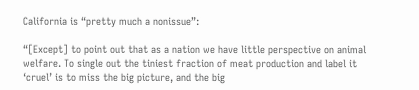California is “pretty much a nonissue”:

“[Except] to point out that as a nation we have little perspective on animal welfare. To single out the tiniest fraction of meat production and label it ‘cruel’ is to miss the big picture, and the big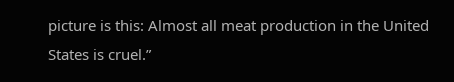picture is this: Almost all meat production in the United States is cruel.”